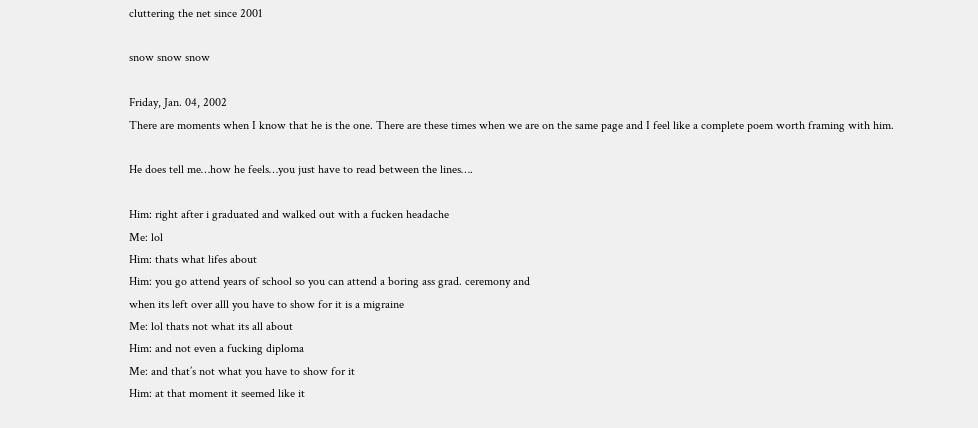cluttering the net since 2001

snow snow snow

Friday, Jan. 04, 2002
There are moments when I know that he is the one. There are these times when we are on the same page and I feel like a complete poem worth framing with him.

He does tell me…how he feels…you just have to read between the lines….

Him: right after i graduated and walked out with a fucken headache
Me: lol
Him: thats what lifes about
Him: you go attend years of school so you can attend a boring ass grad. ceremony and
when its left over alll you have to show for it is a migraine
Me: lol thats not what its all about
Him: and not even a fucking diploma
Me: and that’s not what you have to show for it
Him: at that moment it seemed like it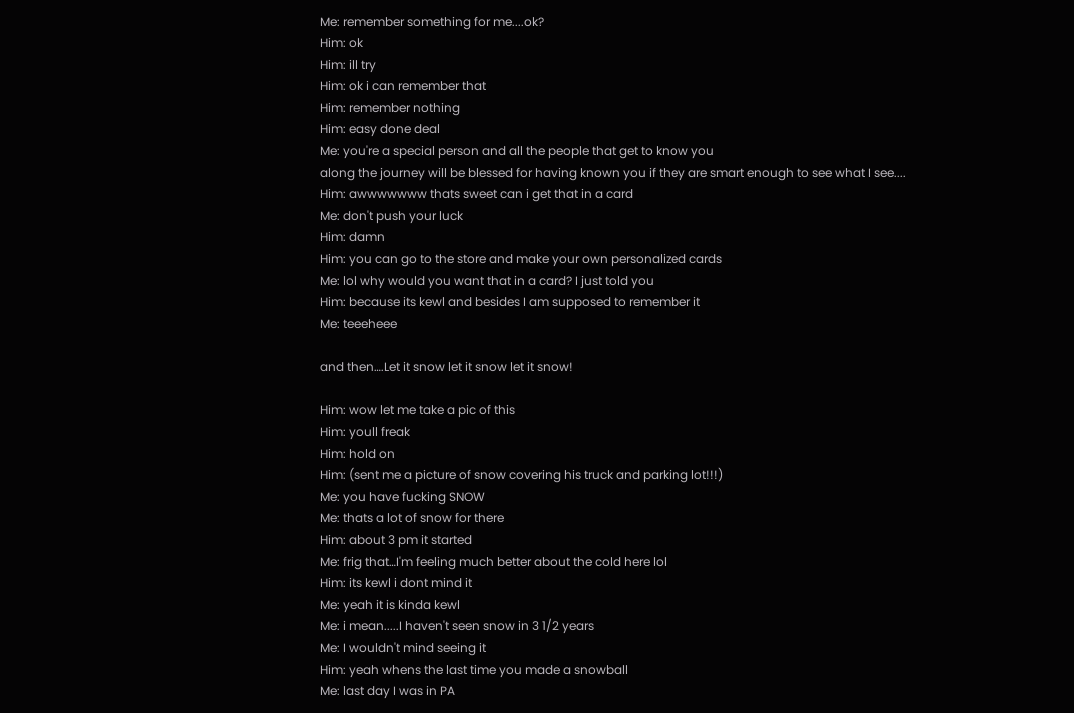Me: remember something for me....ok?
Him: ok
Him: ill try
Him: ok i can remember that
Him: remember nothing
Him: easy done deal
Me: you're a special person and all the people that get to know you
along the journey will be blessed for having known you if they are smart enough to see what I see....
Him: awwwwwww thats sweet can i get that in a card
Me: don't push your luck
Him: damn
Him: you can go to the store and make your own personalized cards
Me: lol why would you want that in a card? I just told you
Him: because its kewl and besides I am supposed to remember it
Me: teeeheee

and then….Let it snow let it snow let it snow!

Him: wow let me take a pic of this
Him: youll freak
Him: hold on
Him: (sent me a picture of snow covering his truck and parking lot!!!)
Me: you have fucking SNOW
Me: thats a lot of snow for there
Him: about 3 pm it started
Me: frig that…I'm feeling much better about the cold here lol
Him: its kewl i dont mind it
Me: yeah it is kinda kewl
Me: i mean.....I haven't seen snow in 3 1/2 years
Me: I wouldn't mind seeing it
Him: yeah whens the last time you made a snowball
Me: last day I was in PA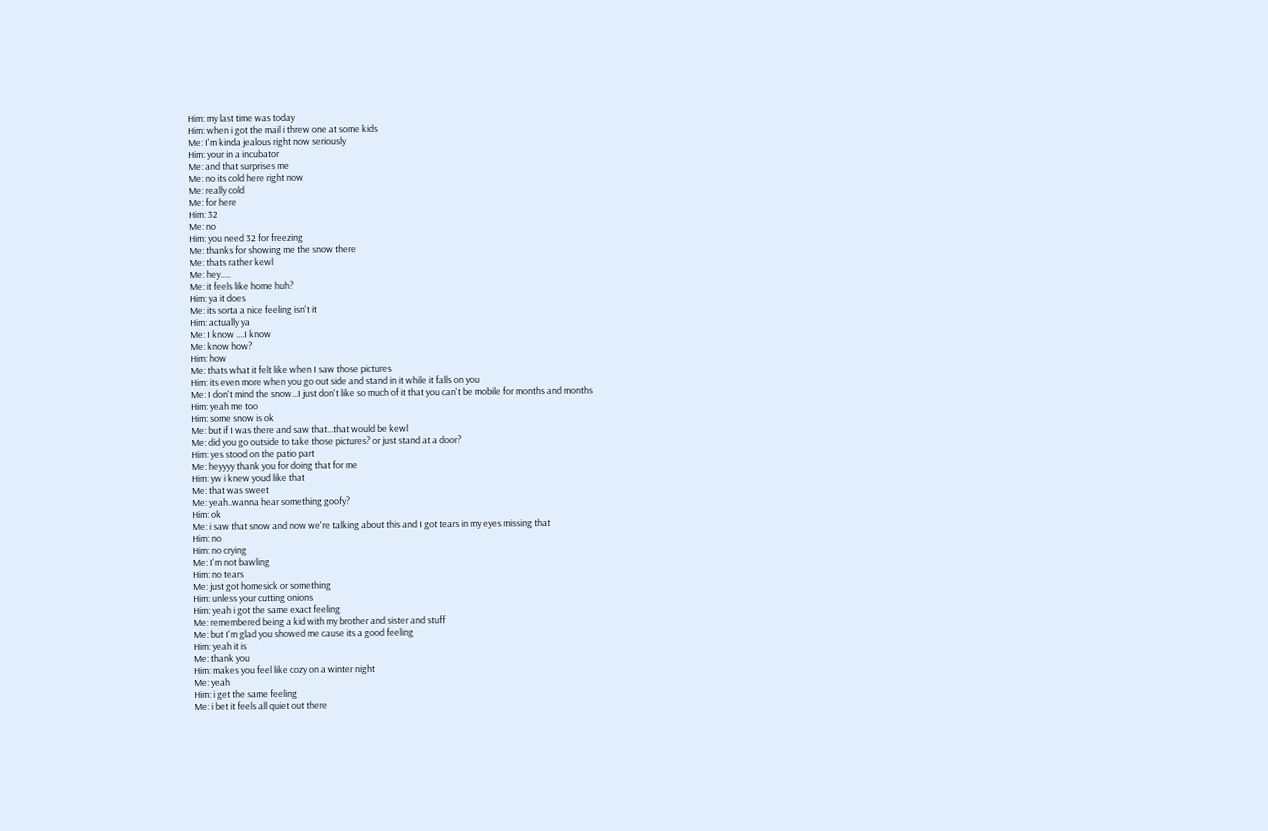Him: my last time was today
Him: when i got the mail i threw one at some kids
Me: I'm kinda jealous right now seriously
Him: your in a incubator
Me: and that surprises me
Me: no its cold here right now
Me: really cold
Me: for here
Him: 32
Me: no
Him: you need 32 for freezing
Me: thanks for showing me the snow there
Me: thats rather kewl
Me: hey.....
Me: it feels like home huh?
Him: ya it does
Me: its sorta a nice feeling isn't it
Him: actually ya
Me: I know ....I know
Me: know how?
Him: how
Me: thats what it felt like when I saw those pictures
Him: its even more when you go out side and stand in it while it falls on you
Me: I don't mind the snow...I just don't like so much of it that you can't be mobile for months and months
Him: yeah me too
Him: some snow is ok
Me: but if I was there and saw that...that would be kewl
Me: did you go outside to take those pictures? or just stand at a door?
Him: yes stood on the patio part
Me: heyyyy thank you for doing that for me
Him: yw i knew youd like that
Me: that was sweet
Me: yeah..wanna hear something goofy?
Him: ok
Me: i saw that snow and now we're talking about this and I got tears in my eyes missing that
Him: no
Him: no crying
Me: I'm not bawling
Him: no tears
Me: just got homesick or something
Him: unless your cutting onions
Him: yeah i got the same exact feeling
Me: remembered being a kid with my brother and sister and stuff
Me: but I'm glad you showed me cause its a good feeling
Him: yeah it is
Me: thank you
Him: makes you feel like cozy on a winter night
Me: yeah
Him: i get the same feeling
Me: i bet it feels all quiet out there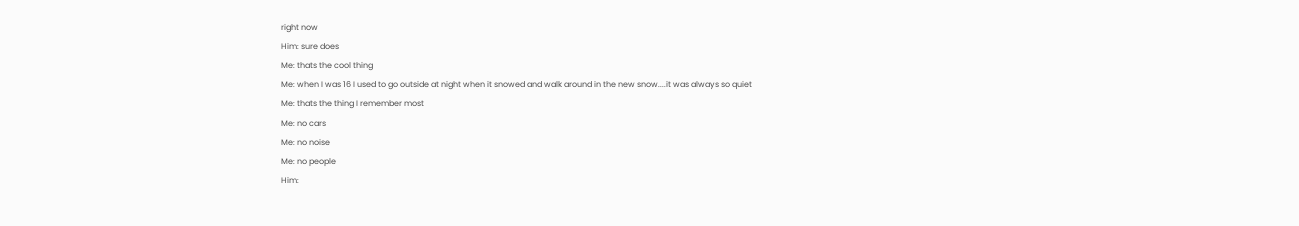right now
Him: sure does
Me: thats the cool thing
Me: when I was 16 I used to go outside at night when it snowed and walk around in the new snow....it was always so quiet
Me: thats the thing I remember most
Me: no cars
Me: no noise
Me: no people
Him: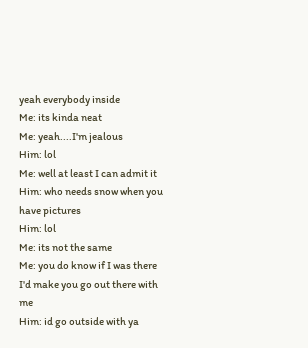yeah everybody inside
Me: its kinda neat
Me: yeah....I'm jealous
Him: lol
Me: well at least I can admit it
Him: who needs snow when you have pictures
Him: lol
Me: its not the same
Me: you do know if I was there I'd make you go out there with me
Him: id go outside with ya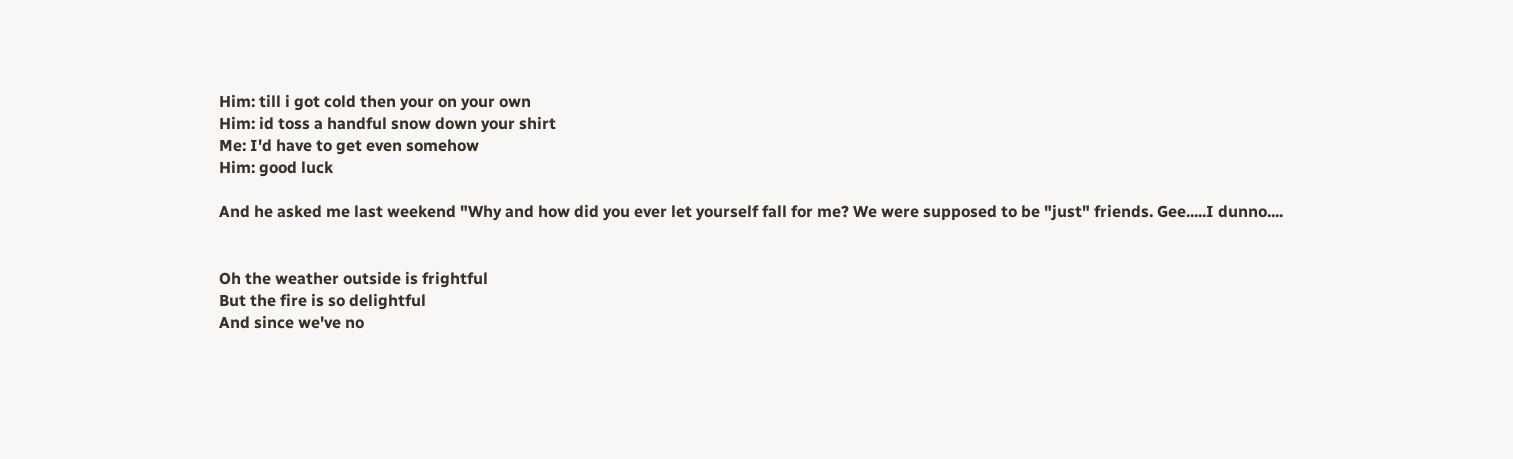Him: till i got cold then your on your own
Him: id toss a handful snow down your shirt
Me: I'd have to get even somehow
Him: good luck

And he asked me last weekend "Why and how did you ever let yourself fall for me? We were supposed to be "just" friends. Gee.....I dunno....


Oh the weather outside is frightful
But the fire is so delightful
And since we've no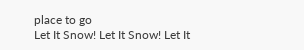place to go
Let It Snow! Let It Snow! Let It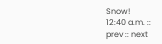Snow!
12:40 a.m. ::
prev :: next